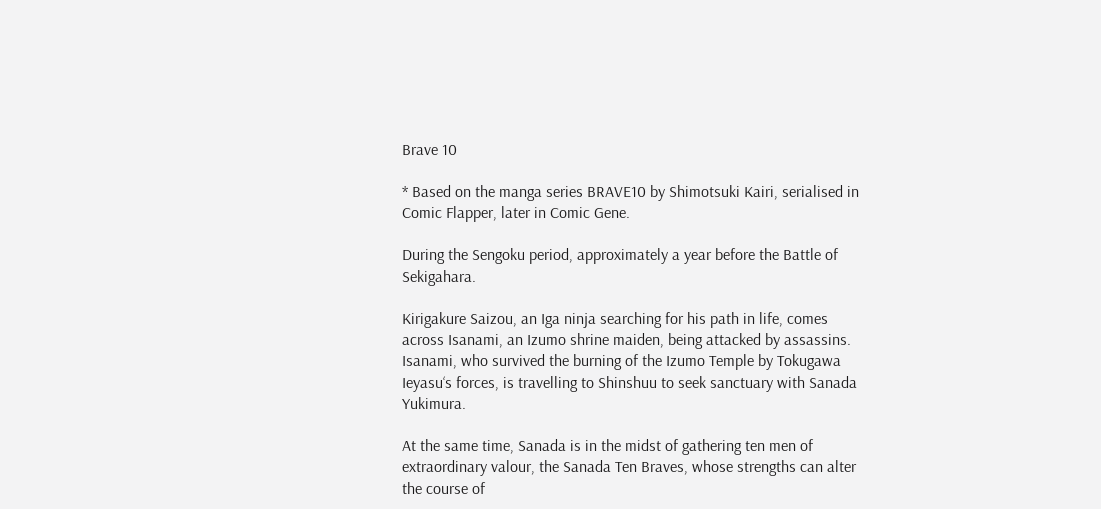Brave 10

* Based on the manga series BRAVE10 by Shimotsuki Kairi, serialised in Comic Flapper, later in Comic Gene.

During the Sengoku period, approximately a year before the Battle of Sekigahara.

Kirigakure Saizou, an Iga ninja searching for his path in life, comes across Isanami, an Izumo shrine maiden, being attacked by assassins. Isanami, who survived the burning of the Izumo Temple by Tokugawa Ieyasu‘s forces, is travelling to Shinshuu to seek sanctuary with Sanada Yukimura.

At the same time, Sanada is in the midst of gathering ten men of extraordinary valour, the Sanada Ten Braves, whose strengths can alter the course of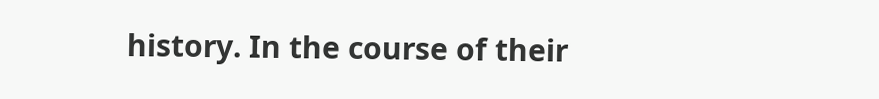history. In the course of their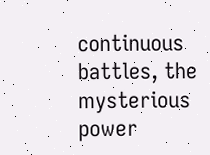continuous battles, the mysterious power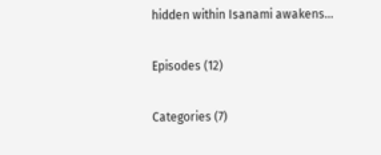hidden within Isanami awakens…

Episodes (12)

Categories (7)